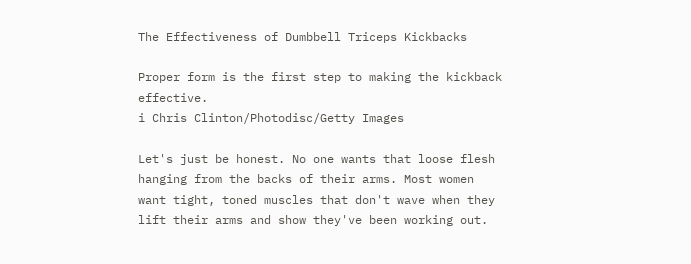The Effectiveness of Dumbbell Triceps Kickbacks

Proper form is the first step to making the kickback effective.
i Chris Clinton/Photodisc/Getty Images

Let's just be honest. No one wants that loose flesh hanging from the backs of their arms. Most women want tight, toned muscles that don't wave when they lift their arms and show they've been working out.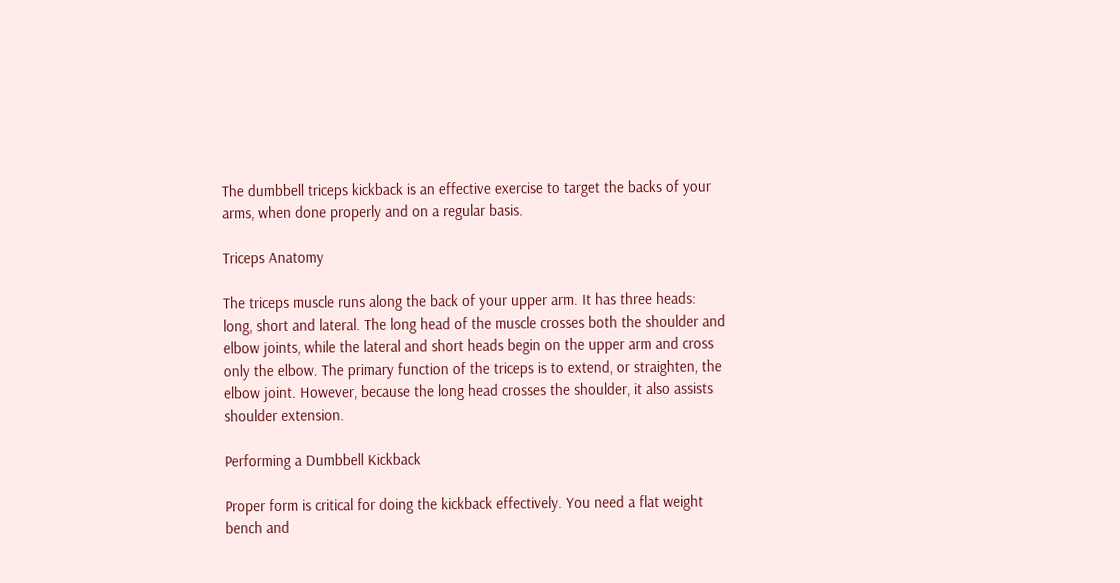The dumbbell triceps kickback is an effective exercise to target the backs of your arms, when done properly and on a regular basis.

Triceps Anatomy

The triceps muscle runs along the back of your upper arm. It has three heads: long, short and lateral. The long head of the muscle crosses both the shoulder and elbow joints, while the lateral and short heads begin on the upper arm and cross only the elbow. The primary function of the triceps is to extend, or straighten, the elbow joint. However, because the long head crosses the shoulder, it also assists shoulder extension.

Performing a Dumbbell Kickback

Proper form is critical for doing the kickback effectively. You need a flat weight bench and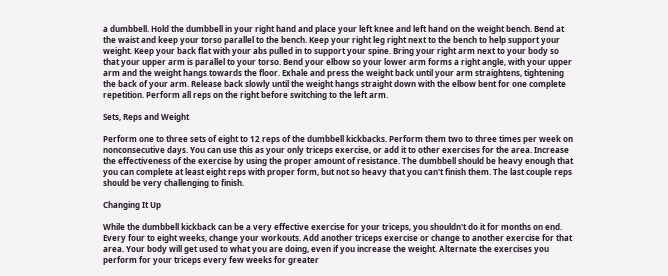a dumbbell. Hold the dumbbell in your right hand and place your left knee and left hand on the weight bench. Bend at the waist and keep your torso parallel to the bench. Keep your right leg right next to the bench to help support your weight. Keep your back flat with your abs pulled in to support your spine. Bring your right arm next to your body so that your upper arm is parallel to your torso. Bend your elbow so your lower arm forms a right angle, with your upper arm and the weight hangs towards the floor. Exhale and press the weight back until your arm straightens, tightening the back of your arm. Release back slowly until the weight hangs straight down with the elbow bent for one complete repetition. Perform all reps on the right before switching to the left arm.

Sets, Reps and Weight

Perform one to three sets of eight to 12 reps of the dumbbell kickbacks. Perform them two to three times per week on nonconsecutive days. You can use this as your only triceps exercise, or add it to other exercises for the area. Increase the effectiveness of the exercise by using the proper amount of resistance. The dumbbell should be heavy enough that you can complete at least eight reps with proper form, but not so heavy that you can't finish them. The last couple reps should be very challenging to finish.

Changing It Up

While the dumbbell kickback can be a very effective exercise for your triceps, you shouldn't do it for months on end. Every four to eight weeks, change your workouts. Add another triceps exercise or change to another exercise for that area. Your body will get used to what you are doing, even if you increase the weight. Alternate the exercises you perform for your triceps every few weeks for greater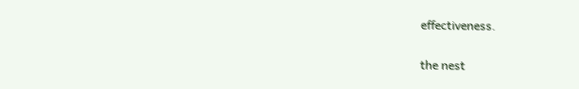effectiveness.

the nest